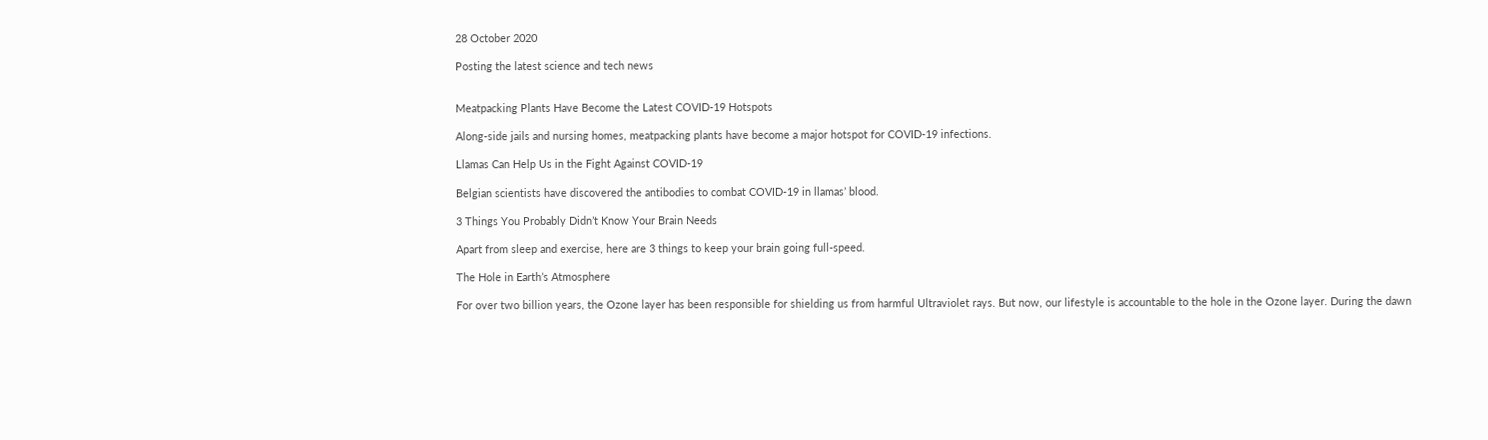28 October 2020

Posting the latest science and tech news


Meatpacking Plants Have Become the Latest COVID-19 Hotspots

Along-side jails and nursing homes, meatpacking plants have become a major hotspot for COVID-19 infections.

Llamas Can Help Us in the Fight Against COVID-19

Belgian scientists have discovered the antibodies to combat COVID-19 in llamas’ blood.

3 Things You Probably Didn’t Know Your Brain Needs

Apart from sleep and exercise, here are 3 things to keep your brain going full-speed.

The Hole in Earth’s Atmosphere

For over two billion years, the Ozone layer has been responsible for shielding us from harmful Ultraviolet rays. But now, our lifestyle is accountable to the hole in the Ozone layer. During the dawn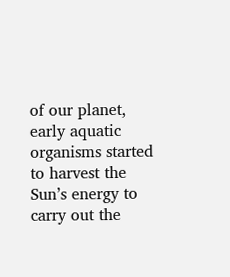of our planet, early aquatic organisms started to harvest the Sun’s energy to carry out the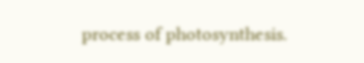process of photosynthesis.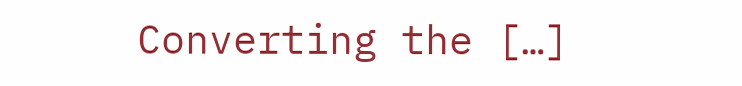Converting the […]